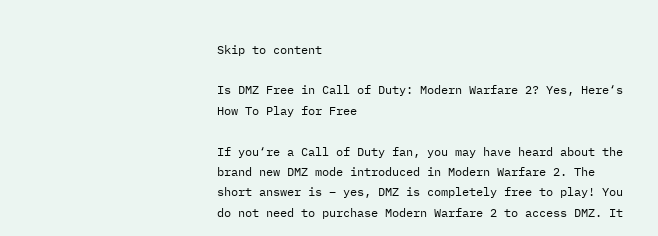Skip to content

Is DMZ Free in Call of Duty: Modern Warfare 2? Yes, Here‘s How To Play for Free

If you‘re a Call of Duty fan, you may have heard about the brand new DMZ mode introduced in Modern Warfare 2. The short answer is – yes, DMZ is completely free to play! You do not need to purchase Modern Warfare 2 to access DMZ. It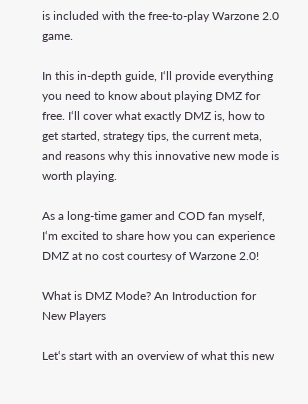is included with the free-to-play Warzone 2.0 game.

In this in-depth guide, I‘ll provide everything you need to know about playing DMZ for free. I‘ll cover what exactly DMZ is, how to get started, strategy tips, the current meta, and reasons why this innovative new mode is worth playing.

As a long-time gamer and COD fan myself, I‘m excited to share how you can experience DMZ at no cost courtesy of Warzone 2.0!

What is DMZ Mode? An Introduction for New Players

Let‘s start with an overview of what this new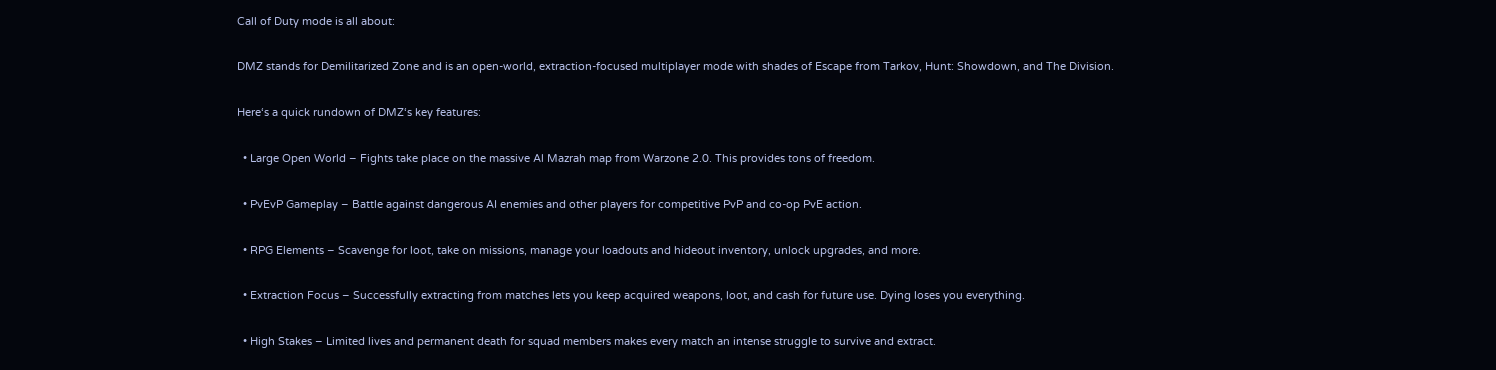Call of Duty mode is all about:

DMZ stands for Demilitarized Zone and is an open-world, extraction-focused multiplayer mode with shades of Escape from Tarkov, Hunt: Showdown, and The Division.

Here‘s a quick rundown of DMZ‘s key features:

  • Large Open World – Fights take place on the massive Al Mazrah map from Warzone 2.0. This provides tons of freedom.

  • PvEvP Gameplay – Battle against dangerous AI enemies and other players for competitive PvP and co-op PvE action.

  • RPG Elements – Scavenge for loot, take on missions, manage your loadouts and hideout inventory, unlock upgrades, and more.

  • Extraction Focus – Successfully extracting from matches lets you keep acquired weapons, loot, and cash for future use. Dying loses you everything.

  • High Stakes – Limited lives and permanent death for squad members makes every match an intense struggle to survive and extract.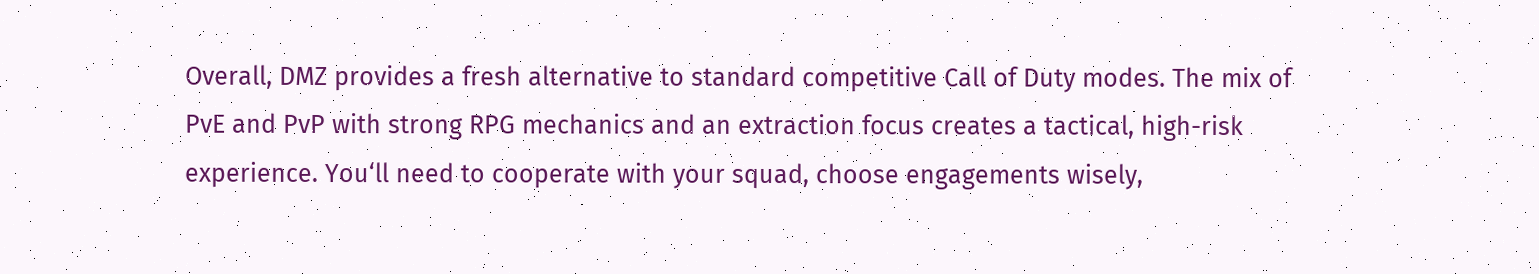Overall, DMZ provides a fresh alternative to standard competitive Call of Duty modes. The mix of PvE and PvP with strong RPG mechanics and an extraction focus creates a tactical, high-risk experience. You‘ll need to cooperate with your squad, choose engagements wisely,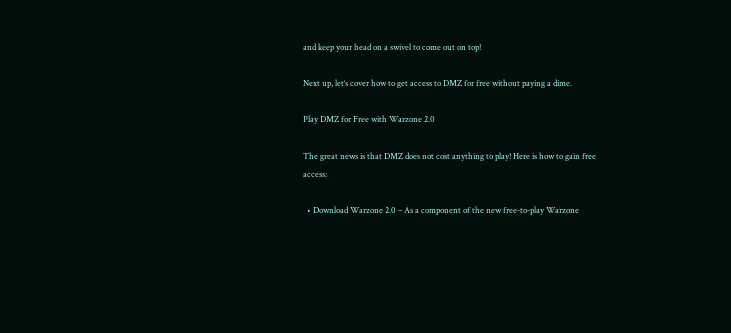and keep your head on a swivel to come out on top!

Next up, let‘s cover how to get access to DMZ for free without paying a dime.

Play DMZ for Free with Warzone 2.0

The great news is that DMZ does not cost anything to play! Here is how to gain free access:

  • Download Warzone 2.0 – As a component of the new free-to-play Warzone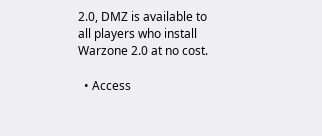2.0, DMZ is available to all players who install Warzone 2.0 at no cost.

  • Access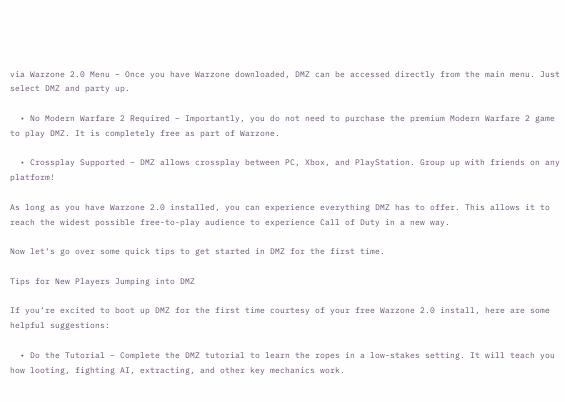via Warzone 2.0 Menu – Once you have Warzone downloaded, DMZ can be accessed directly from the main menu. Just select DMZ and party up.

  • No Modern Warfare 2 Required – Importantly, you do not need to purchase the premium Modern Warfare 2 game to play DMZ. It is completely free as part of Warzone.

  • Crossplay Supported – DMZ allows crossplay between PC, Xbox, and PlayStation. Group up with friends on any platform!

As long as you have Warzone 2.0 installed, you can experience everything DMZ has to offer. This allows it to reach the widest possible free-to-play audience to experience Call of Duty in a new way.

Now let‘s go over some quick tips to get started in DMZ for the first time.

Tips for New Players Jumping into DMZ

If you‘re excited to boot up DMZ for the first time courtesy of your free Warzone 2.0 install, here are some helpful suggestions:

  • Do the Tutorial – Complete the DMZ tutorial to learn the ropes in a low-stakes setting. It will teach you how looting, fighting AI, extracting, and other key mechanics work.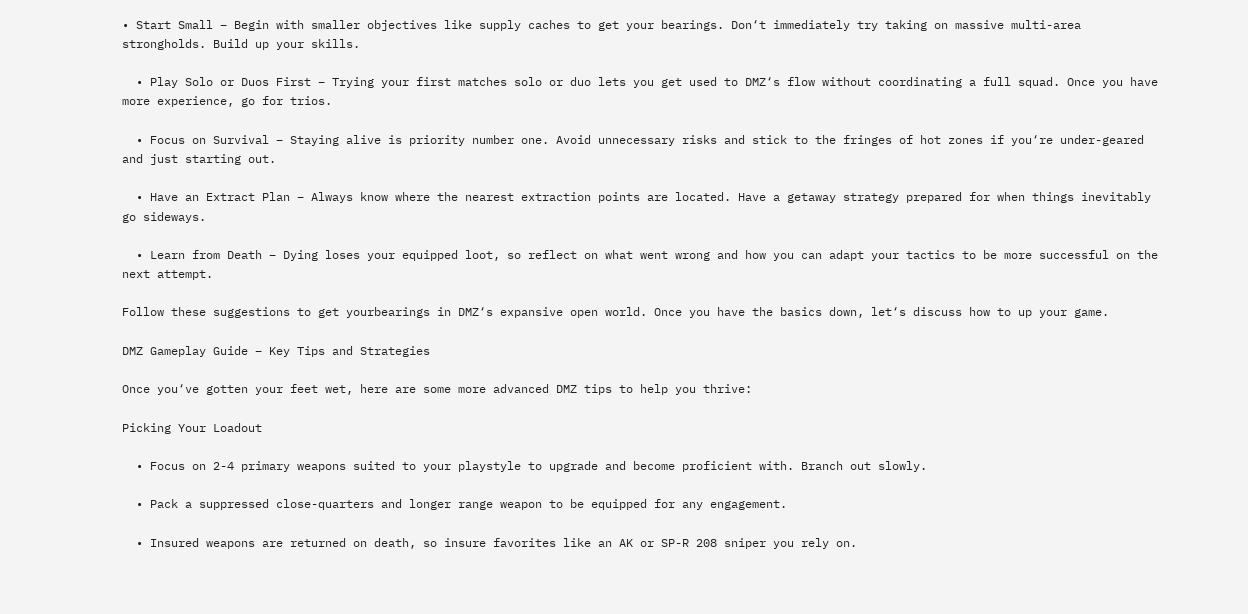• Start Small – Begin with smaller objectives like supply caches to get your bearings. Don‘t immediately try taking on massive multi-area strongholds. Build up your skills.

  • Play Solo or Duos First – Trying your first matches solo or duo lets you get used to DMZ‘s flow without coordinating a full squad. Once you have more experience, go for trios.

  • Focus on Survival – Staying alive is priority number one. Avoid unnecessary risks and stick to the fringes of hot zones if you‘re under-geared and just starting out.

  • Have an Extract Plan – Always know where the nearest extraction points are located. Have a getaway strategy prepared for when things inevitably go sideways.

  • Learn from Death – Dying loses your equipped loot, so reflect on what went wrong and how you can adapt your tactics to be more successful on the next attempt.

Follow these suggestions to get yourbearings in DMZ‘s expansive open world. Once you have the basics down, let‘s discuss how to up your game.

DMZ Gameplay Guide – Key Tips and Strategies

Once you‘ve gotten your feet wet, here are some more advanced DMZ tips to help you thrive:

Picking Your Loadout

  • Focus on 2-4 primary weapons suited to your playstyle to upgrade and become proficient with. Branch out slowly.

  • Pack a suppressed close-quarters and longer range weapon to be equipped for any engagement.

  • Insured weapons are returned on death, so insure favorites like an AK or SP-R 208 sniper you rely on.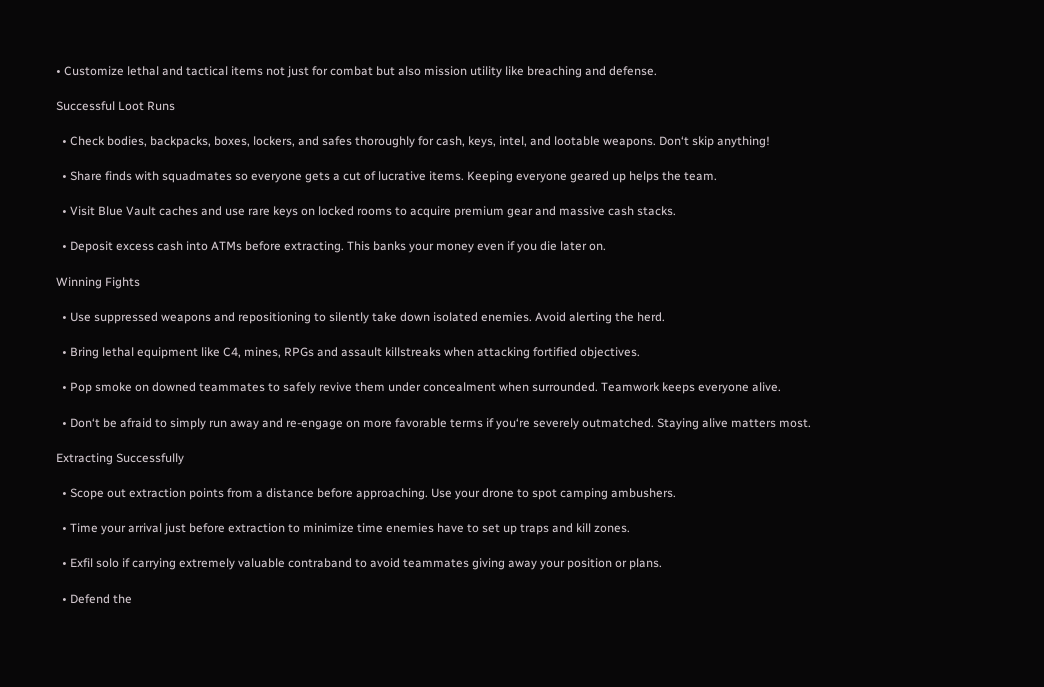• Customize lethal and tactical items not just for combat but also mission utility like breaching and defense.

Successful Loot Runs

  • Check bodies, backpacks, boxes, lockers, and safes thoroughly for cash, keys, intel, and lootable weapons. Don‘t skip anything!

  • Share finds with squadmates so everyone gets a cut of lucrative items. Keeping everyone geared up helps the team.

  • Visit Blue Vault caches and use rare keys on locked rooms to acquire premium gear and massive cash stacks.

  • Deposit excess cash into ATMs before extracting. This banks your money even if you die later on.

Winning Fights

  • Use suppressed weapons and repositioning to silently take down isolated enemies. Avoid alerting the herd.

  • Bring lethal equipment like C4, mines, RPGs and assault killstreaks when attacking fortified objectives.

  • Pop smoke on downed teammates to safely revive them under concealment when surrounded. Teamwork keeps everyone alive.

  • Don‘t be afraid to simply run away and re-engage on more favorable terms if you‘re severely outmatched. Staying alive matters most.

Extracting Successfully

  • Scope out extraction points from a distance before approaching. Use your drone to spot camping ambushers.

  • Time your arrival just before extraction to minimize time enemies have to set up traps and kill zones.

  • Exfil solo if carrying extremely valuable contraband to avoid teammates giving away your position or plans.

  • Defend the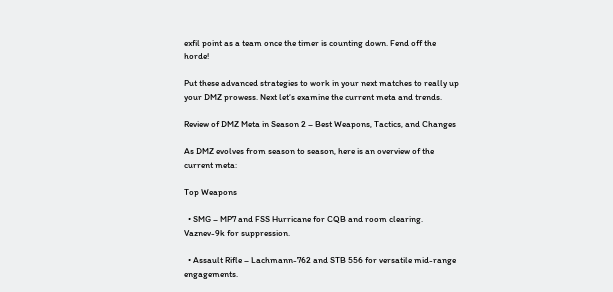exfil point as a team once the timer is counting down. Fend off the horde!

Put these advanced strategies to work in your next matches to really up your DMZ prowess. Next let‘s examine the current meta and trends.

Review of DMZ Meta in Season 2 – Best Weapons, Tactics, and Changes

As DMZ evolves from season to season, here is an overview of the current meta:

Top Weapons

  • SMG – MP7 and FSS Hurricane for CQB and room clearing. Vaznev-9k for suppression.

  • Assault Rifle – Lachmann-762 and STB 556 for versatile mid-range engagements.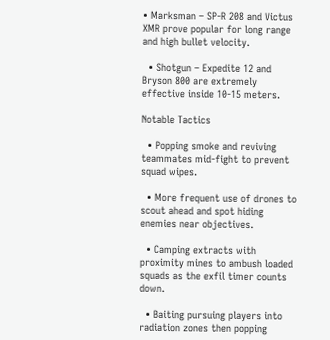• Marksman – SP-R 208 and Victus XMR prove popular for long range and high bullet velocity.

  • Shotgun – Expedite 12 and Bryson 800 are extremely effective inside 10-15 meters.

Notable Tactics

  • Popping smoke and reviving teammates mid-fight to prevent squad wipes.

  • More frequent use of drones to scout ahead and spot hiding enemies near objectives.

  • Camping extracts with proximity mines to ambush loaded squads as the exfil timer counts down.

  • Baiting pursuing players into radiation zones then popping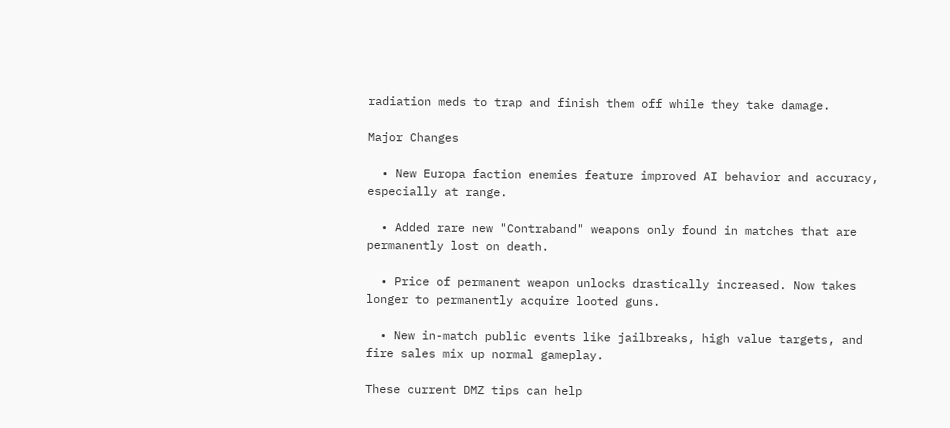radiation meds to trap and finish them off while they take damage.

Major Changes

  • New Europa faction enemies feature improved AI behavior and accuracy, especially at range.

  • Added rare new "Contraband" weapons only found in matches that are permanently lost on death.

  • Price of permanent weapon unlocks drastically increased. Now takes longer to permanently acquire looted guns.

  • New in-match public events like jailbreaks, high value targets, and fire sales mix up normal gameplay.

These current DMZ tips can help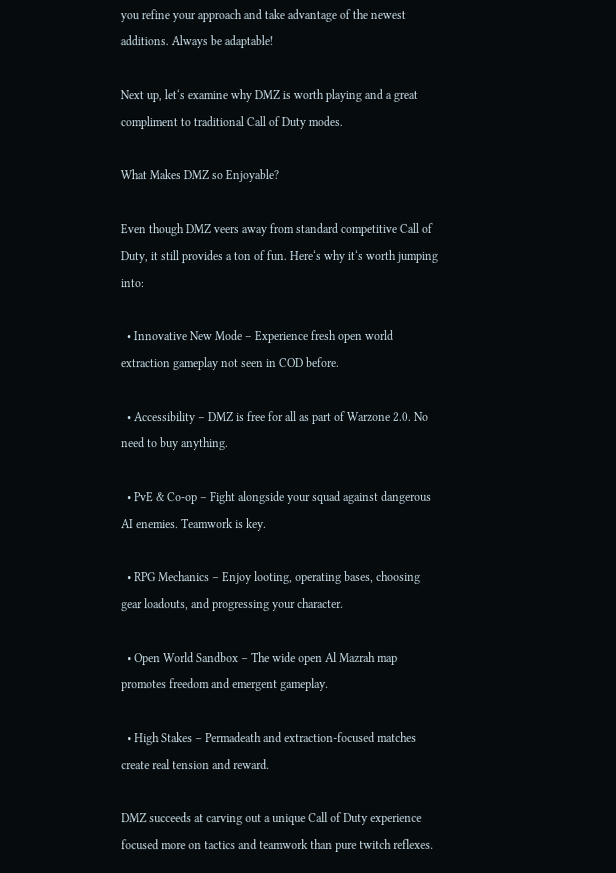you refine your approach and take advantage of the newest additions. Always be adaptable!

Next up, let‘s examine why DMZ is worth playing and a great compliment to traditional Call of Duty modes.

What Makes DMZ so Enjoyable?

Even though DMZ veers away from standard competitive Call of Duty, it still provides a ton of fun. Here‘s why it‘s worth jumping into:

  • Innovative New Mode – Experience fresh open world extraction gameplay not seen in COD before.

  • Accessibility – DMZ is free for all as part of Warzone 2.0. No need to buy anything.

  • PvE & Co-op – Fight alongside your squad against dangerous AI enemies. Teamwork is key.

  • RPG Mechanics – Enjoy looting, operating bases, choosing gear loadouts, and progressing your character.

  • Open World Sandbox – The wide open Al Mazrah map promotes freedom and emergent gameplay.

  • High Stakes – Permadeath and extraction-focused matches create real tension and reward.

DMZ succeeds at carving out a unique Call of Duty experience focused more on tactics and teamwork than pure twitch reflexes.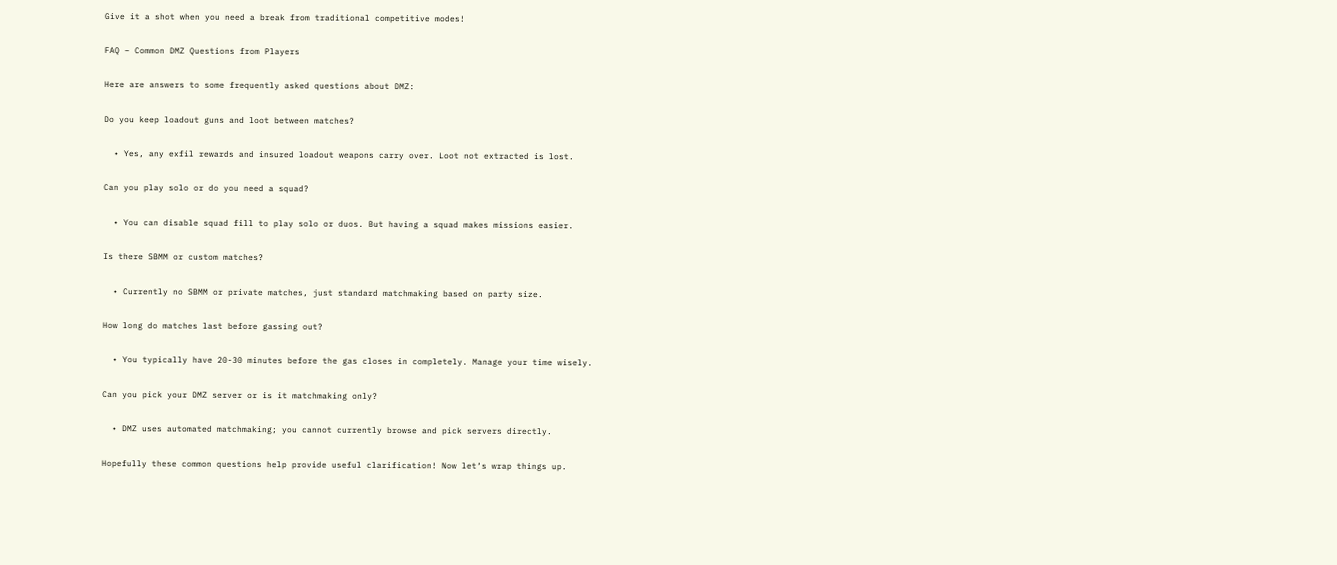Give it a shot when you need a break from traditional competitive modes!

FAQ – Common DMZ Questions from Players

Here are answers to some frequently asked questions about DMZ:

Do you keep loadout guns and loot between matches?

  • Yes, any exfil rewards and insured loadout weapons carry over. Loot not extracted is lost.

Can you play solo or do you need a squad?

  • You can disable squad fill to play solo or duos. But having a squad makes missions easier.

Is there SBMM or custom matches?

  • Currently no SBMM or private matches, just standard matchmaking based on party size.

How long do matches last before gassing out?

  • You typically have 20-30 minutes before the gas closes in completely. Manage your time wisely.

Can you pick your DMZ server or is it matchmaking only?

  • DMZ uses automated matchmaking; you cannot currently browse and pick servers directly.

Hopefully these common questions help provide useful clarification! Now let‘s wrap things up.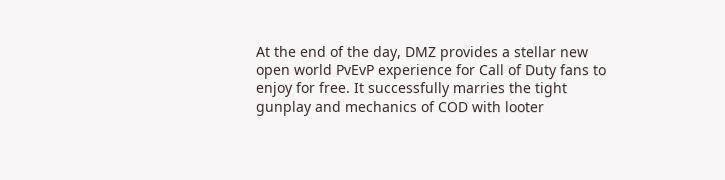At the end of the day, DMZ provides a stellar new open world PvEvP experience for Call of Duty fans to enjoy for free. It successfully marries the tight gunplay and mechanics of COD with looter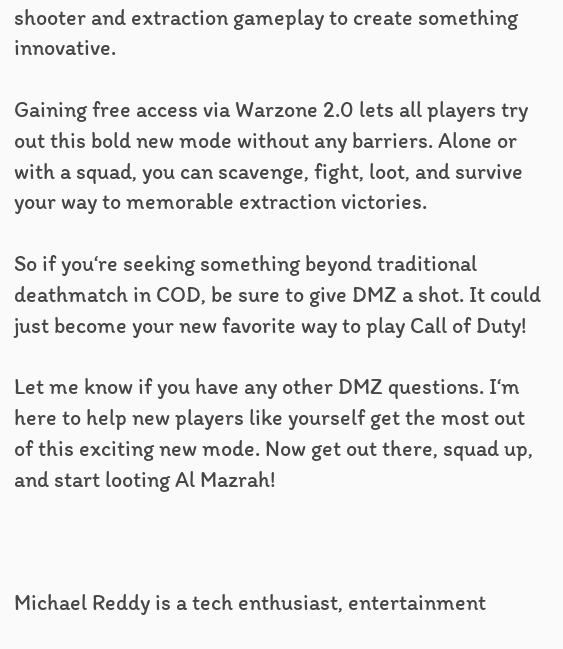shooter and extraction gameplay to create something innovative.

Gaining free access via Warzone 2.0 lets all players try out this bold new mode without any barriers. Alone or with a squad, you can scavenge, fight, loot, and survive your way to memorable extraction victories.

So if you‘re seeking something beyond traditional deathmatch in COD, be sure to give DMZ a shot. It could just become your new favorite way to play Call of Duty!

Let me know if you have any other DMZ questions. I‘m here to help new players like yourself get the most out of this exciting new mode. Now get out there, squad up, and start looting Al Mazrah!



Michael Reddy is a tech enthusiast, entertainment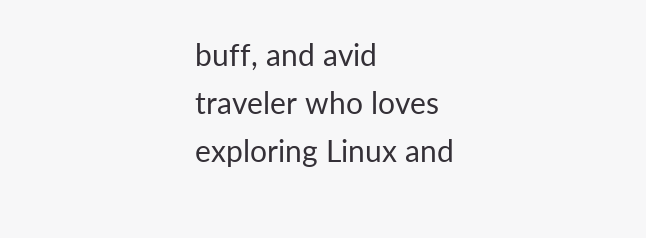buff, and avid traveler who loves exploring Linux and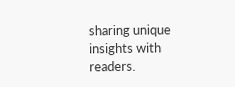sharing unique insights with readers.